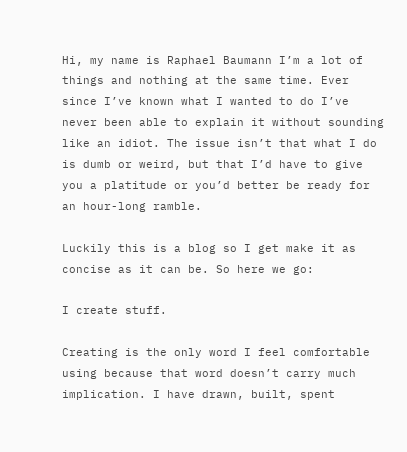Hi, my name is Raphael Baumann I’m a lot of things and nothing at the same time. Ever since I’ve known what I wanted to do I’ve never been able to explain it without sounding like an idiot. The issue isn’t that what I do is dumb or weird, but that I’d have to give you a platitude or you’d better be ready for an hour-long ramble.

Luckily this is a blog so I get make it as concise as it can be. So here we go:

I create stuff.

Creating is the only word I feel comfortable using because that word doesn’t carry much implication. I have drawn, built, spent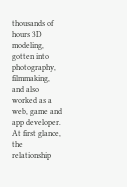thousands of hours 3D modeling, gotten into photography, filmmaking, and also worked as a web, game and app developer. At first glance, the relationship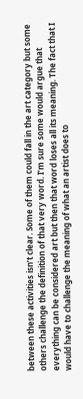between these activities isn’t clear. Some of them could fall in the art category but some others challenge the definition of that very word. I’m sure some would argue that everything can be considered art but then that word loses all its meaning. The fact that I would have to challenge the meaning of what an artist does to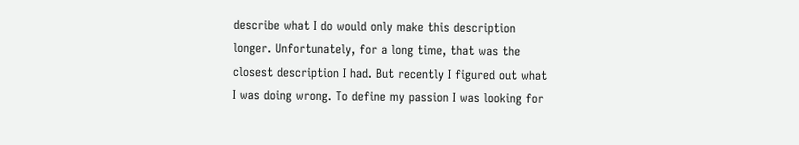describe what I do would only make this description longer. Unfortunately, for a long time, that was the closest description I had. But recently I figured out what I was doing wrong. To define my passion I was looking for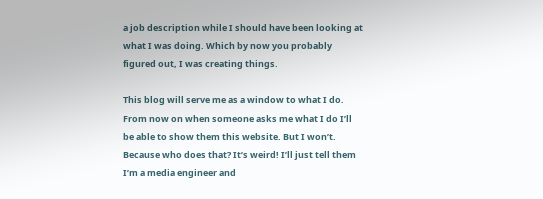a job description while I should have been looking at what I was doing. Which by now you probably figured out, I was creating things.

This blog will serve me as a window to what I do. From now on when someone asks me what I do I’ll be able to show them this website. But I won’t. Because who does that? It’s weird! I’ll just tell them I’m a media engineer and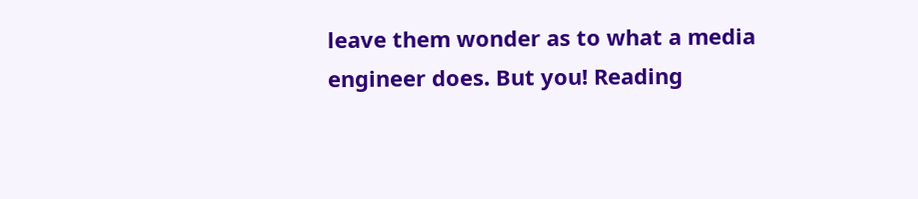leave them wonder as to what a media engineer does. But you! Reading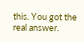this. You got the real answer.